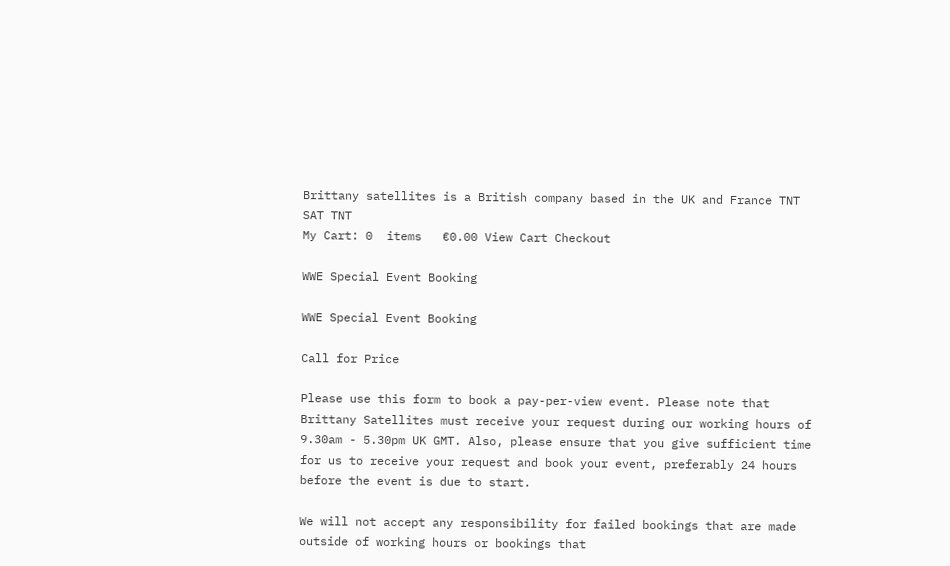Brittany satellites is a British company based in the UK and France TNT SAT TNT
My Cart: 0  items   €0.00 View Cart Checkout

WWE Special Event Booking

WWE Special Event Booking

Call for Price

Please use this form to book a pay-per-view event. Please note that Brittany Satellites must receive your request during our working hours of 9.30am - 5.30pm UK GMT. Also, please ensure that you give sufficient time for us to receive your request and book your event, preferably 24 hours before the event is due to start.

We will not accept any responsibility for failed bookings that are made outside of working hours or bookings that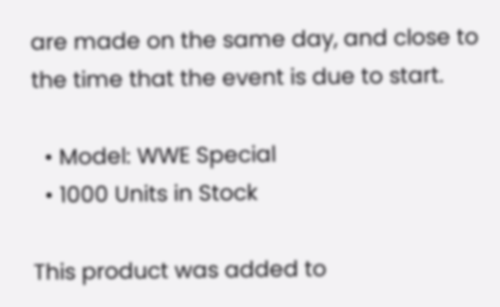are made on the same day, and close to the time that the event is due to start.

  • Model: WWE Special
  • 1000 Units in Stock

This product was added to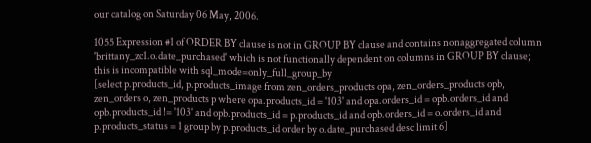our catalog on Saturday 06 May, 2006.

1055 Expression #1 of ORDER BY clause is not in GROUP BY clause and contains nonaggregated column 'brittany_zc1.o.date_purchased' which is not functionally dependent on columns in GROUP BY clause; this is incompatible with sql_mode=only_full_group_by
[select p.products_id, p.products_image from zen_orders_products opa, zen_orders_products opb, zen_orders o, zen_products p where opa.products_id = '103' and opa.orders_id = opb.orders_id and opb.products_id != '103' and opb.products_id = p.products_id and opb.orders_id = o.orders_id and p.products_status = 1 group by p.products_id order by o.date_purchased desc limit 6]